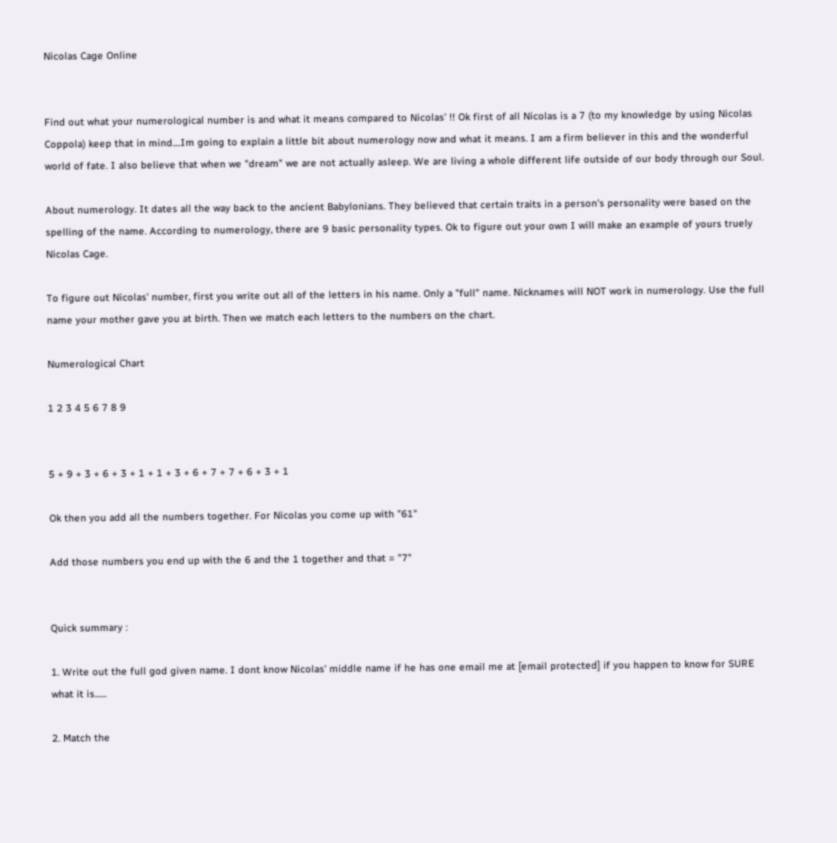Nicolas Cage Online


Find out what your numerological number is and what it means compared to Nicolas' !! Ok first of all Nicolas is a 7 (to my knowledge by using Nicolas Coppola) keep that in mind....Im going to explain a little bit about numerology now and what it means. I am a firm believer in this and the wonderful world of fate. I also believe that when we "dream" we are not actually asleep. We are living a whole different life outside of our body through our Soul.

About numerology. It dates all the way back to the ancient Babylonians. They believed that certain traits in a person's personality were based on the spelling of the name. According to numerology, there are 9 basic personality types. Ok to figure out your own I will make an example of yours truely Nicolas Cage.

To figure out Nicolas' number, first you write out all of the letters in his name. Only a "full" name. Nicknames will NOT work in numerology. Use the full name your mother gave you at birth. Then we match each letters to the numbers on the chart.

Numerological Chart

1 2 3 4 5 6 7 8 9


5 + 9 + 3 + 6 + 3 + 1 + 1 + 3 + 6 + 7 + 7 + 6 + 3 + 1

Ok then you add all the numbers together. For Nicolas you come up with "61"

Add those numbers you end up with the 6 and the 1 together and that = "7"


Quick summary :

1. Write out the full god given name. I dont know Nicolas' middle name if he has one email me at [email protected] if you happen to know for SURE what it is......

2. Match the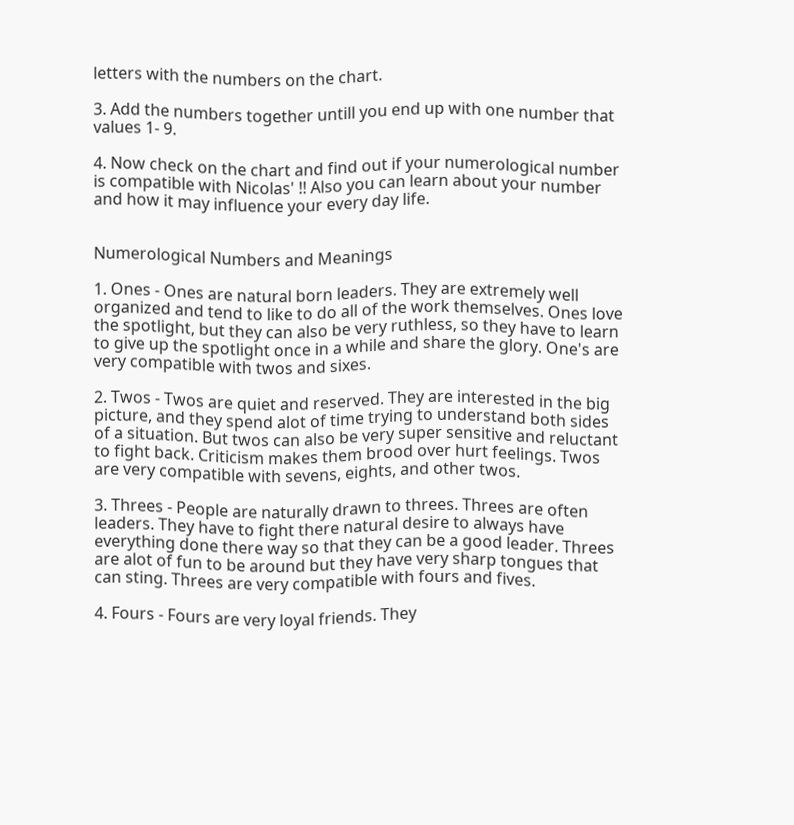letters with the numbers on the chart.

3. Add the numbers together untill you end up with one number that values 1- 9.

4. Now check on the chart and find out if your numerological number is compatible with Nicolas' !! Also you can learn about your number and how it may influence your every day life.


Numerological Numbers and Meanings

1. Ones - Ones are natural born leaders. They are extremely well organized and tend to like to do all of the work themselves. Ones love the spotlight, but they can also be very ruthless, so they have to learn to give up the spotlight once in a while and share the glory. One's are very compatible with twos and sixes.

2. Twos - Twos are quiet and reserved. They are interested in the big picture, and they spend alot of time trying to understand both sides of a situation. But twos can also be very super sensitive and reluctant to fight back. Criticism makes them brood over hurt feelings. Twos are very compatible with sevens, eights, and other twos.

3. Threes - People are naturally drawn to threes. Threes are often leaders. They have to fight there natural desire to always have everything done there way so that they can be a good leader. Threes are alot of fun to be around but they have very sharp tongues that can sting. Threes are very compatible with fours and fives.

4. Fours - Fours are very loyal friends. They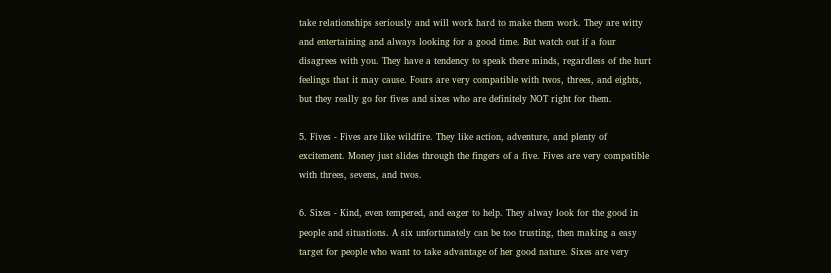take relationships seriously and will work hard to make them work. They are witty and entertaining and always looking for a good time. But watch out if a four disagrees with you. They have a tendency to speak there minds, regardless of the hurt feelings that it may cause. Fours are very compatible with twos, threes, and eights, but they really go for fives and sixes who are definitely NOT right for them.

5. Fives - Fives are like wildfire. They like action, adventure, and plenty of excitement. Money just slides through the fingers of a five. Fives are very compatible with threes, sevens, and twos.

6. Sixes - Kind, even tempered, and eager to help. They alway look for the good in people and situations. A six unfortunately can be too trusting, then making a easy target for people who want to take advantage of her good nature. Sixes are very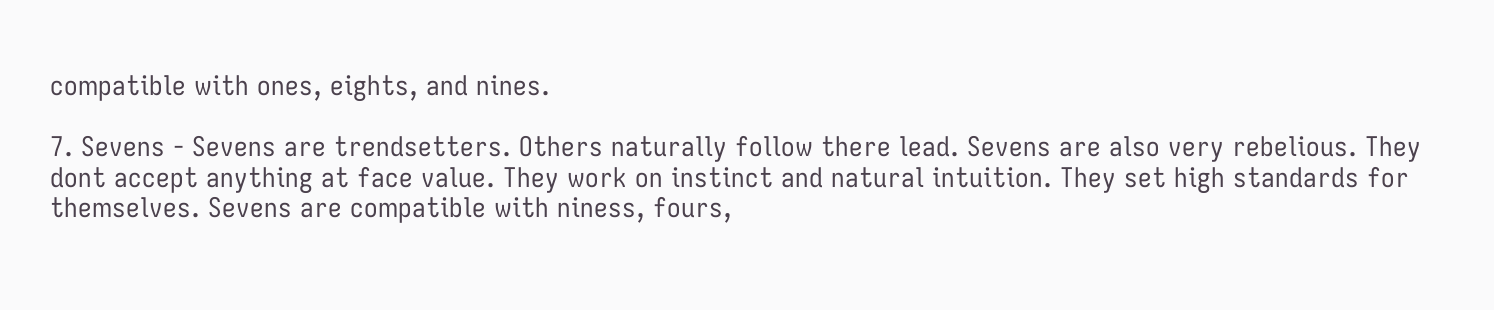compatible with ones, eights, and nines.

7. Sevens - Sevens are trendsetters. Others naturally follow there lead. Sevens are also very rebelious. They dont accept anything at face value. They work on instinct and natural intuition. They set high standards for themselves. Sevens are compatible with niness, fours,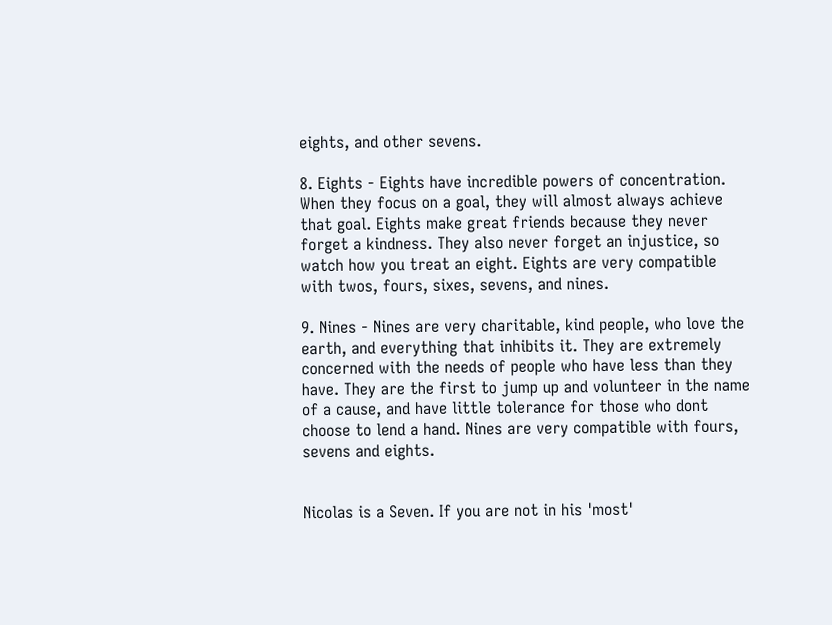eights, and other sevens.

8. Eights - Eights have incredible powers of concentration. When they focus on a goal, they will almost always achieve that goal. Eights make great friends because they never forget a kindness. They also never forget an injustice, so watch how you treat an eight. Eights are very compatible with twos, fours, sixes, sevens, and nines.

9. Nines - Nines are very charitable, kind people, who love the earth, and everything that inhibits it. They are extremely concerned with the needs of people who have less than they have. They are the first to jump up and volunteer in the name of a cause, and have little tolerance for those who dont choose to lend a hand. Nines are very compatible with fours, sevens and eights.


Nicolas is a Seven. If you are not in his 'most'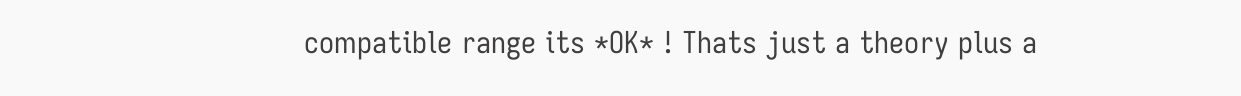compatible range its *OK* ! Thats just a theory plus a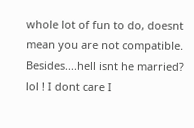whole lot of fun to do, doesnt mean you are not compatible. Besides....hell isnt he married? lol ! I dont care I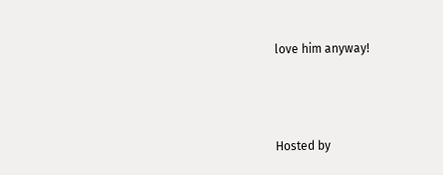love him anyway!



Hosted by